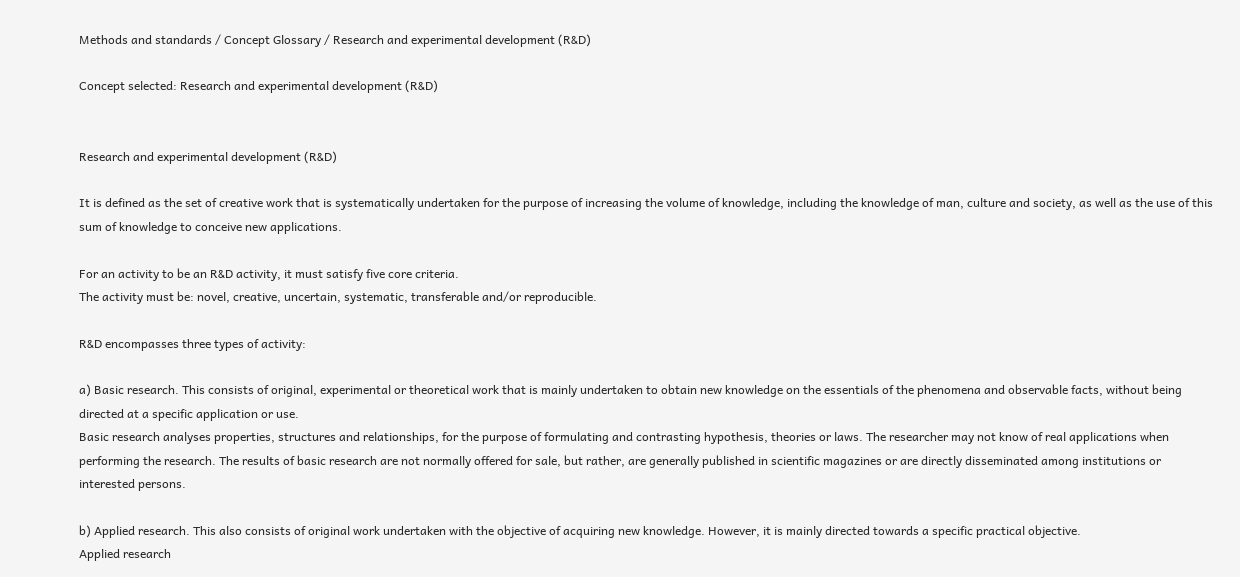Methods and standards / Concept Glossary / Research and experimental development (R&D)

Concept selected: Research and experimental development (R&D)


Research and experimental development (R&D)

It is defined as the set of creative work that is systematically undertaken for the purpose of increasing the volume of knowledge, including the knowledge of man, culture and society, as well as the use of this sum of knowledge to conceive new applications.

For an activity to be an R&D activity, it must satisfy five core criteria.
The activity must be: novel, creative, uncertain, systematic, transferable and/or reproducible.

R&D encompasses three types of activity:

a) Basic research. This consists of original, experimental or theoretical work that is mainly undertaken to obtain new knowledge on the essentials of the phenomena and observable facts, without being directed at a specific application or use.
Basic research analyses properties, structures and relationships, for the purpose of formulating and contrasting hypothesis, theories or laws. The researcher may not know of real applications when performing the research. The results of basic research are not normally offered for sale, but rather, are generally published in scientific magazines or are directly disseminated among institutions or interested persons.

b) Applied research. This also consists of original work undertaken with the objective of acquiring new knowledge. However, it is mainly directed towards a specific practical objective.
Applied research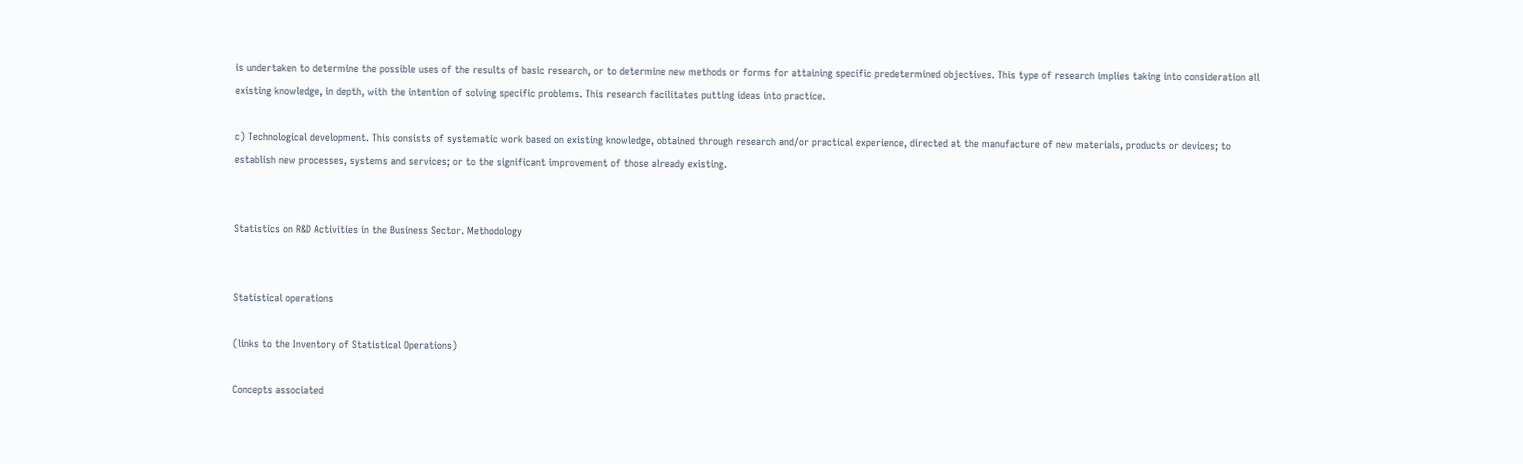is undertaken to determine the possible uses of the results of basic research, or to determine new methods or forms for attaining specific predetermined objectives. This type of research implies taking into consideration all existing knowledge, in depth, with the intention of solving specific problems. This research facilitates putting ideas into practice.

c) Technological development. This consists of systematic work based on existing knowledge, obtained through research and/or practical experience, directed at the manufacture of new materials, products or devices; to establish new processes, systems and services; or to the significant improvement of those already existing.


Statistics on R&D Activities in the Business Sector. Methodology


Statistical operations

(links to the Inventory of Statistical Operations)

Concepts associated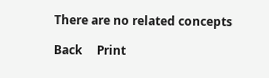There are no related concepts

Back     Print